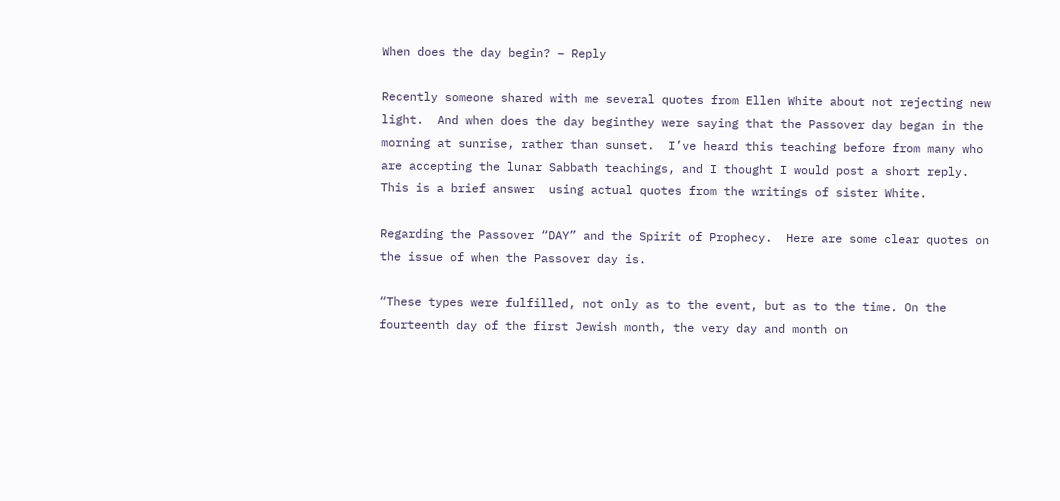When does the day begin? – Reply

Recently someone shared with me several quotes from Ellen White about not rejecting new light.  And when does the day beginthey were saying that the Passover day began in the morning at sunrise, rather than sunset.  I’ve heard this teaching before from many who are accepting the lunar Sabbath teachings, and I thought I would post a short reply.   This is a brief answer  using actual quotes from the writings of sister White.

Regarding the Passover “DAY” and the Spirit of Prophecy.  Here are some clear quotes on the issue of when the Passover day is.

“These types were fulfilled, not only as to the event, but as to the time. On the fourteenth day of the first Jewish month, the very day and month on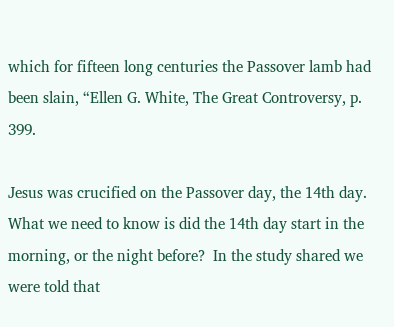which for fifteen long centuries the Passover lamb had been slain, “Ellen G. White, The Great Controversy, p. 399.

Jesus was crucified on the Passover day, the 14th day.  What we need to know is did the 14th day start in the morning, or the night before?  In the study shared we were told that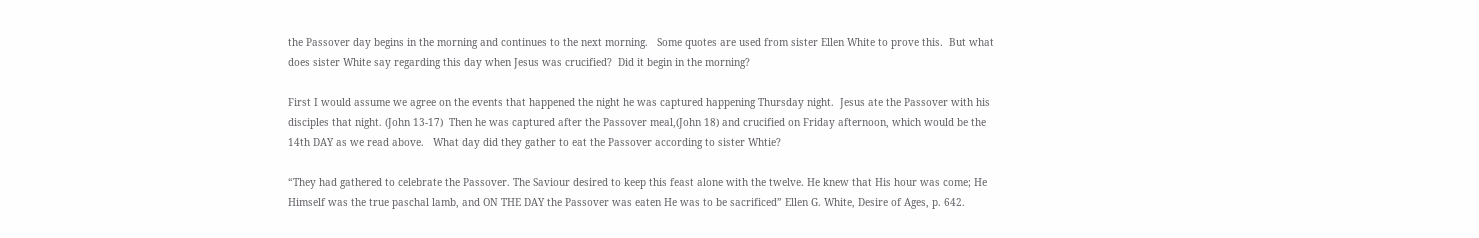the Passover day begins in the morning and continues to the next morning.   Some quotes are used from sister Ellen White to prove this.  But what does sister White say regarding this day when Jesus was crucified?  Did it begin in the morning?

First I would assume we agree on the events that happened the night he was captured happening Thursday night.  Jesus ate the Passover with his disciples that night. (John 13-17)  Then he was captured after the Passover meal,(John 18) and crucified on Friday afternoon, which would be the 14th DAY as we read above.   What day did they gather to eat the Passover according to sister Whtie?

“They had gathered to celebrate the Passover. The Saviour desired to keep this feast alone with the twelve. He knew that His hour was come; He Himself was the true paschal lamb, and ON THE DAY the Passover was eaten He was to be sacrificed” Ellen G. White, Desire of Ages, p. 642.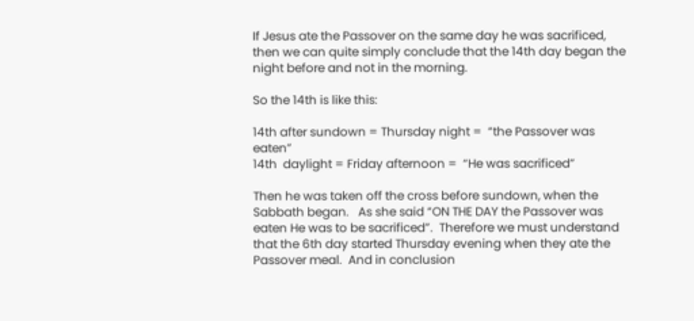If Jesus ate the Passover on the same day he was sacrificed, then we can quite simply conclude that the 14th day began the night before and not in the morning.

So the 14th is like this:

14th after sundown = Thursday night =  “the Passover was eaten”
14th  daylight = Friday afternoon =  “He was sacrificed”

Then he was taken off the cross before sundown, when the Sabbath began.   As she said “ON THE DAY the Passover was eaten He was to be sacrificed”.  Therefore we must understand that the 6th day started Thursday evening when they ate the Passover meal.  And in conclusion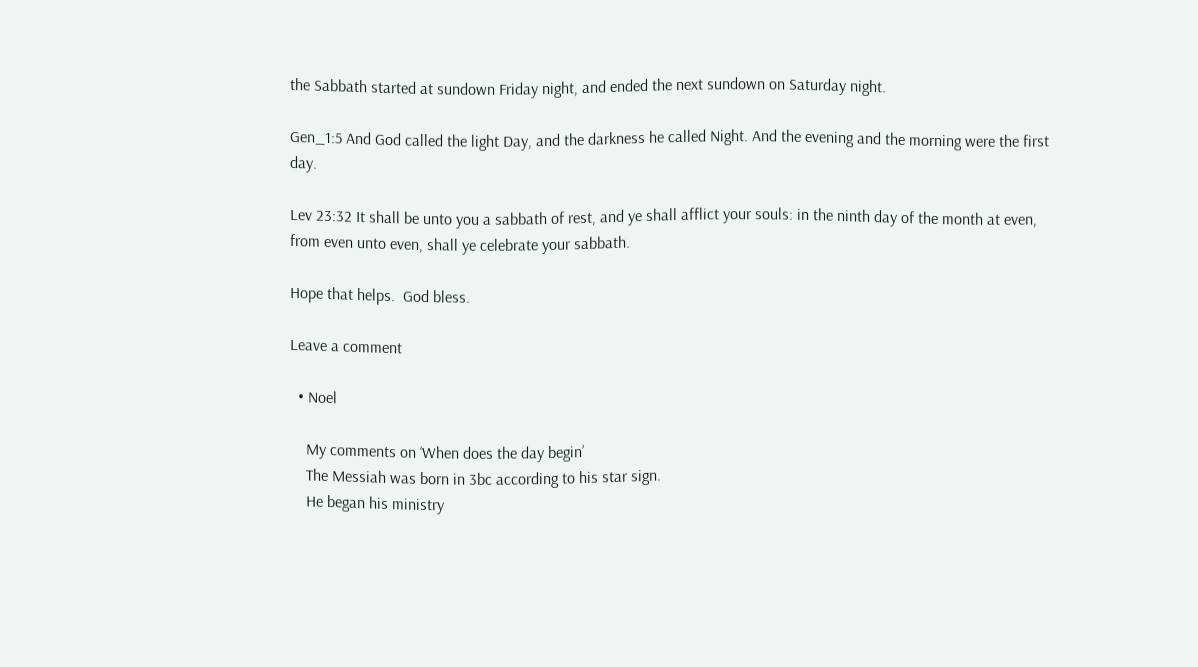the Sabbath started at sundown Friday night, and ended the next sundown on Saturday night.

Gen_1:5 And God called the light Day, and the darkness he called Night. And the evening and the morning were the first day.

Lev 23:32 It shall be unto you a sabbath of rest, and ye shall afflict your souls: in the ninth day of the month at even, from even unto even, shall ye celebrate your sabbath.

Hope that helps.  God bless.

Leave a comment

  • Noel

    My comments on ‘When does the day begin’
    The Messiah was born in 3bc according to his star sign.
    He began his ministry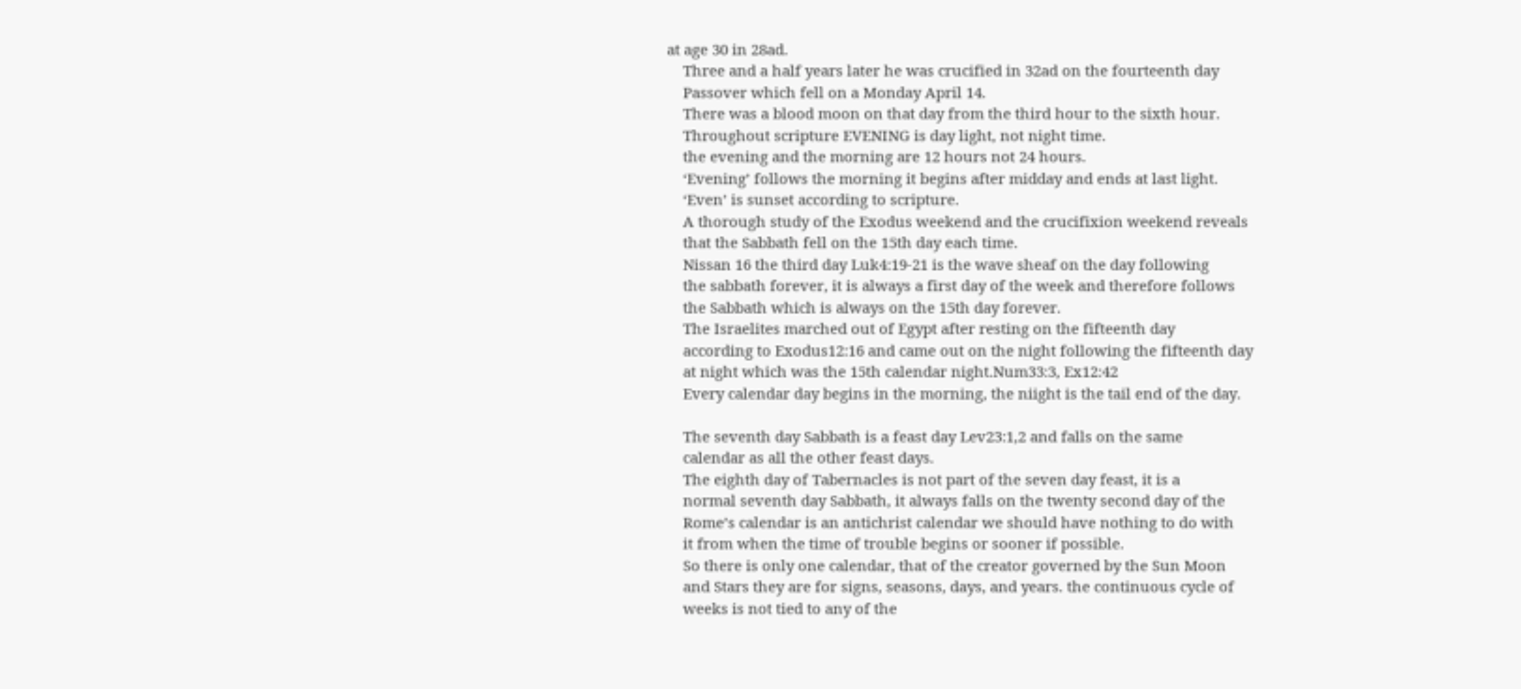at age 30 in 28ad.
    Three and a half years later he was crucified in 32ad on the fourteenth day
    Passover which fell on a Monday April 14.
    There was a blood moon on that day from the third hour to the sixth hour.
    Throughout scripture EVENING is day light, not night time.
    the evening and the morning are 12 hours not 24 hours.
    ‘Evening’ follows the morning it begins after midday and ends at last light.
    ‘Even’ is sunset according to scripture.
    A thorough study of the Exodus weekend and the crucifixion weekend reveals
    that the Sabbath fell on the 15th day each time.
    Nissan 16 the third day Luk4:19-21 is the wave sheaf on the day following
    the sabbath forever, it is always a first day of the week and therefore follows
    the Sabbath which is always on the 15th day forever.
    The Israelites marched out of Egypt after resting on the fifteenth day
    according to Exodus12:16 and came out on the night following the fifteenth day
    at night which was the 15th calendar night.Num33:3, Ex12:42
    Every calendar day begins in the morning, the niight is the tail end of the day.

    The seventh day Sabbath is a feast day Lev23:1,2 and falls on the same
    calendar as all the other feast days.
    The eighth day of Tabernacles is not part of the seven day feast, it is a
    normal seventh day Sabbath, it always falls on the twenty second day of the
    Rome’s calendar is an antichrist calendar we should have nothing to do with
    it from when the time of trouble begins or sooner if possible.
    So there is only one calendar, that of the creator governed by the Sun Moon
    and Stars they are for signs, seasons, days, and years. the continuous cycle of
    weeks is not tied to any of the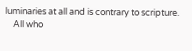luminaries at all and is contrary to scripture.
    All who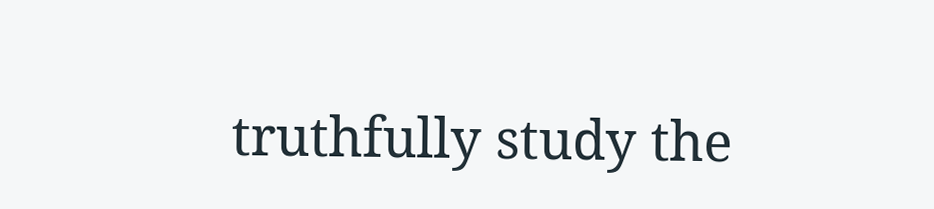truthfully study the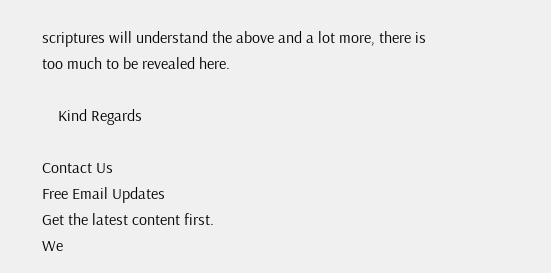scriptures will understand the above and a lot more, there is too much to be revealed here.

    Kind Regards

Contact Us
Free Email Updates
Get the latest content first.
We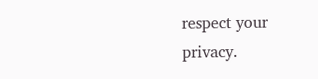respect your privacy.